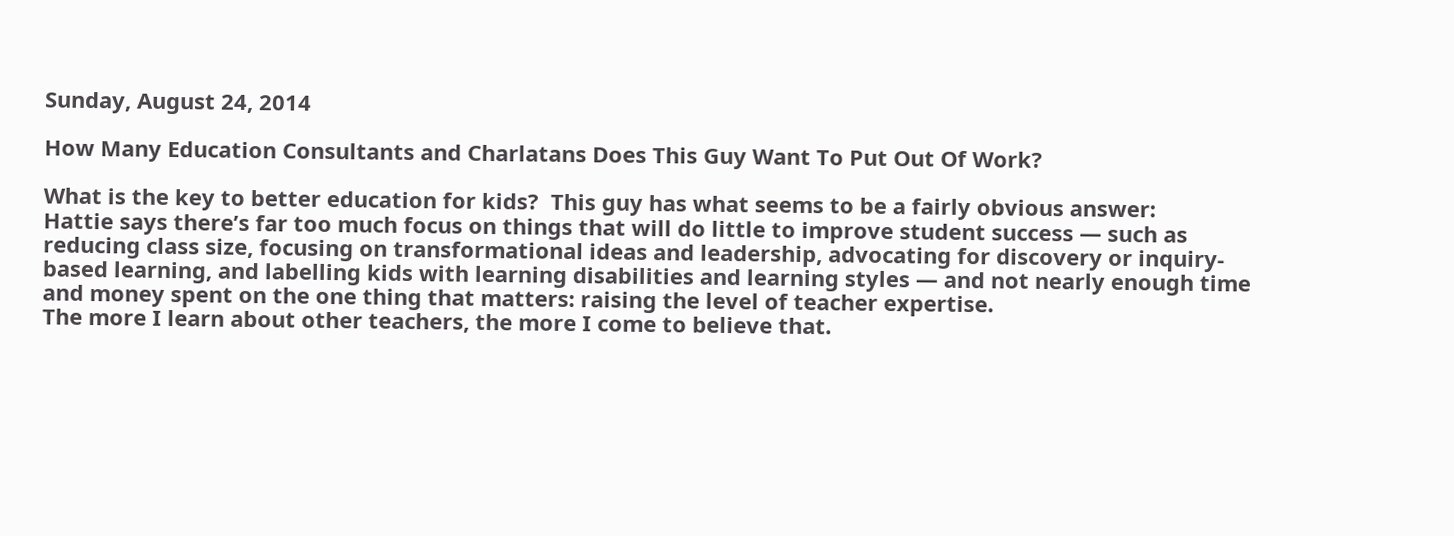Sunday, August 24, 2014

How Many Education Consultants and Charlatans Does This Guy Want To Put Out Of Work?

What is the key to better education for kids?  This guy has what seems to be a fairly obvious answer:
Hattie says there’s far too much focus on things that will do little to improve student success — such as reducing class size, focusing on transformational ideas and leadership, advocating for discovery or inquiry-based learning, and labelling kids with learning disabilities and learning styles — and not nearly enough time and money spent on the one thing that matters: raising the level of teacher expertise.
The more I learn about other teachers, the more I come to believe that.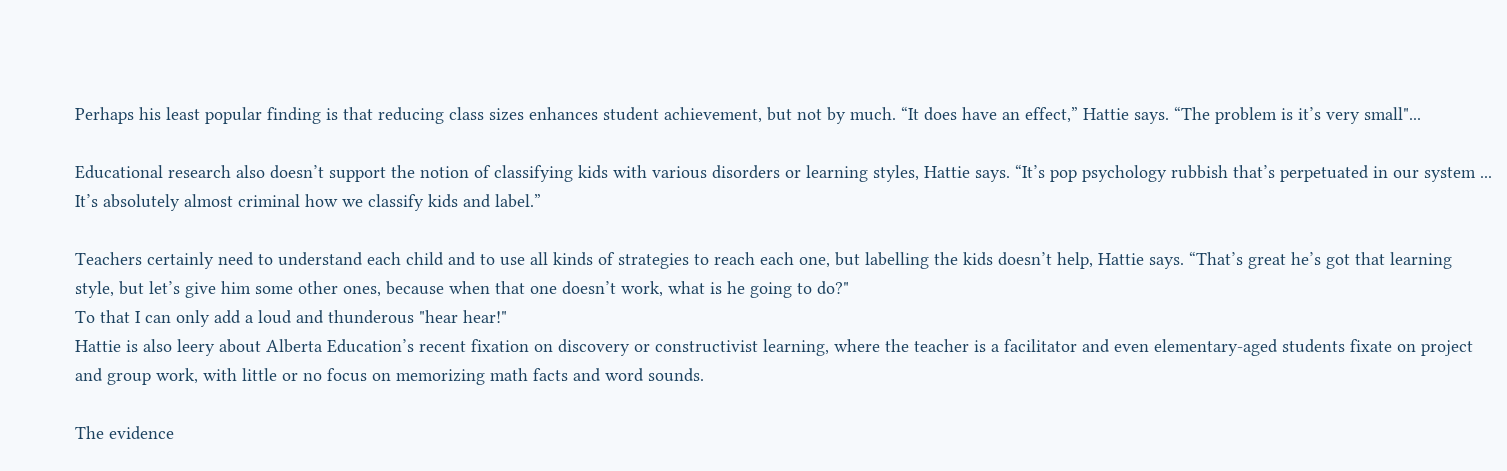Perhaps his least popular finding is that reducing class sizes enhances student achievement, but not by much. “It does have an effect,” Hattie says. “The problem is it’s very small"...

Educational research also doesn’t support the notion of classifying kids with various disorders or learning styles, Hattie says. “It’s pop psychology rubbish that’s perpetuated in our system ... It’s absolutely almost criminal how we classify kids and label.”

Teachers certainly need to understand each child and to use all kinds of strategies to reach each one, but labelling the kids doesn’t help, Hattie says. “That’s great he’s got that learning style, but let’s give him some other ones, because when that one doesn’t work, what is he going to do?"
To that I can only add a loud and thunderous "hear hear!"
Hattie is also leery about Alberta Education’s recent fixation on discovery or constructivist learning, where the teacher is a facilitator and even elementary-aged students fixate on project and group work, with little or no focus on memorizing math facts and word sounds.

The evidence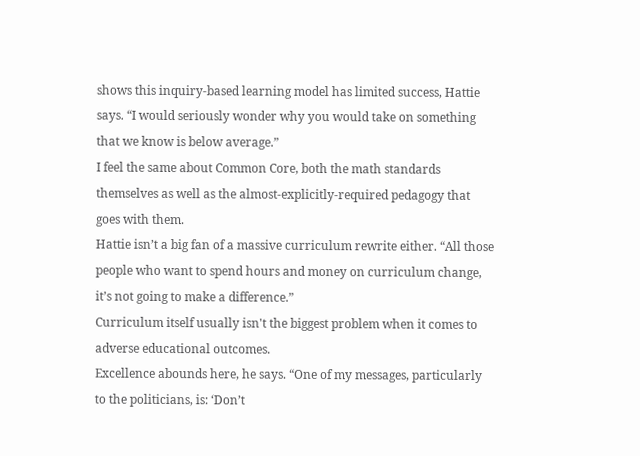shows this inquiry-based learning model has limited success, Hattie says. “I would seriously wonder why you would take on something that we know is below average.”
I feel the same about Common Core, both the math standards themselves as well as the almost-explicitly-required pedagogy that goes with them.
Hattie isn’t a big fan of a massive curriculum rewrite either. “All those people who want to spend hours and money on curriculum change, it’s not going to make a difference.”
Curriculum itself usually isn't the biggest problem when it comes to adverse educational outcomes.
Excellence abounds here, he says. “One of my messages, particularly to the politicians, is: ‘Don’t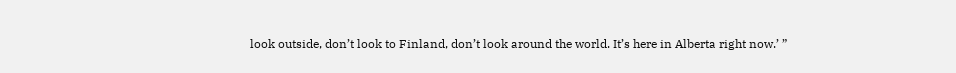look outside, don’t look to Finland, don’t look around the world. It’s here in Alberta right now.’ ”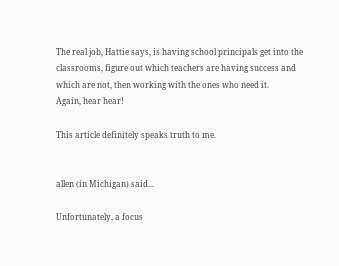The real job, Hattie says, is having school principals get into the classrooms, figure out which teachers are having success and which are not, then working with the ones who need it.
Again, hear hear!

This article definitely speaks truth to me.


allen (in Michigan) said...

Unfortunately, a focus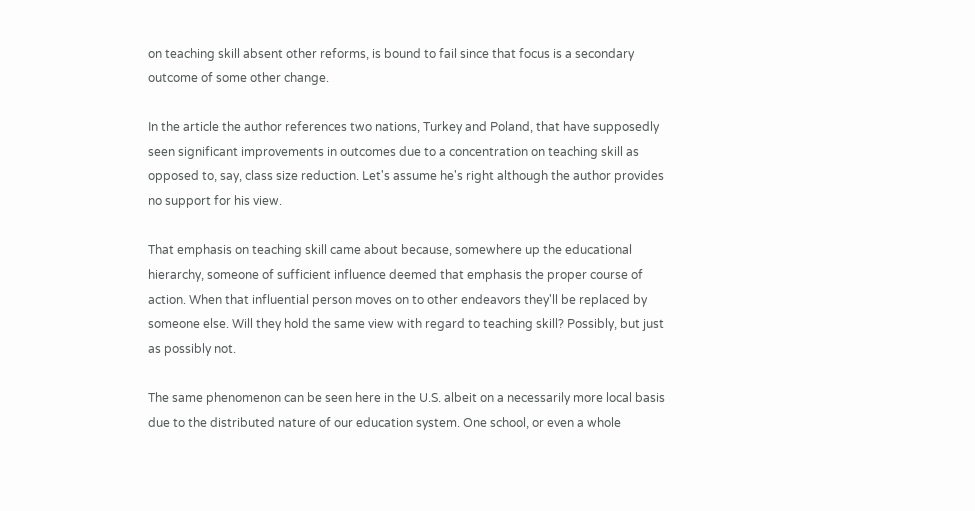on teaching skill absent other reforms, is bound to fail since that focus is a secondary outcome of some other change.

In the article the author references two nations, Turkey and Poland, that have supposedly seen significant improvements in outcomes due to a concentration on teaching skill as opposed to, say, class size reduction. Let's assume he's right although the author provides no support for his view.

That emphasis on teaching skill came about because, somewhere up the educational hierarchy, someone of sufficient influence deemed that emphasis the proper course of action. When that influential person moves on to other endeavors they'll be replaced by someone else. Will they hold the same view with regard to teaching skill? Possibly, but just as possibly not.

The same phenomenon can be seen here in the U.S. albeit on a necessarily more local basis due to the distributed nature of our education system. One school, or even a whole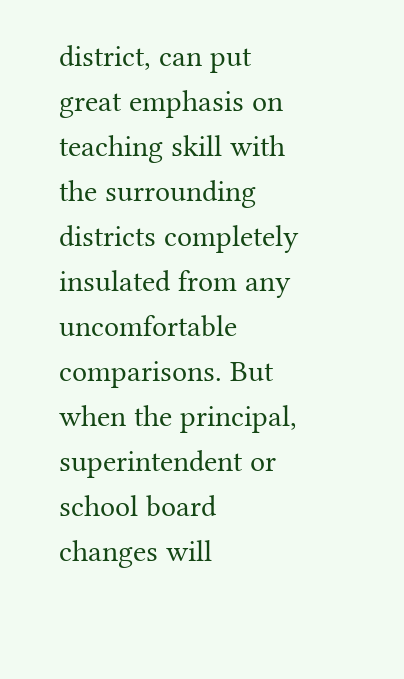district, can put great emphasis on teaching skill with the surrounding districts completely insulated from any uncomfortable comparisons. But when the principal, superintendent or school board changes will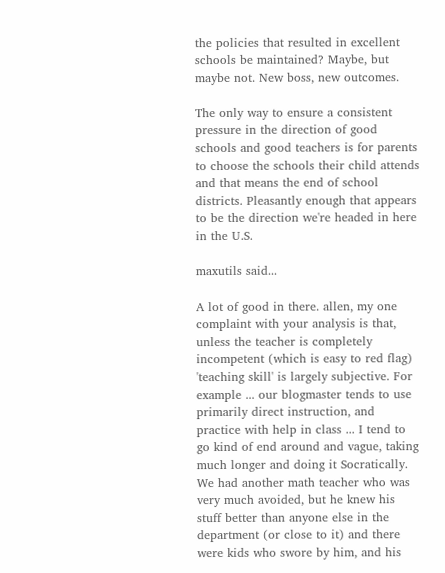the policies that resulted in excellent schools be maintained? Maybe, but maybe not. New boss, new outcomes.

The only way to ensure a consistent pressure in the direction of good schools and good teachers is for parents to choose the schools their child attends and that means the end of school districts. Pleasantly enough that appears to be the direction we're headed in here in the U.S.

maxutils said...

A lot of good in there. allen, my one complaint with your analysis is that, unless the teacher is completely incompetent (which is easy to red flag) 'teaching skill' is largely subjective. For example ... our blogmaster tends to use primarily direct instruction, and practice with help in class ... I tend to go kind of end around and vague, taking much longer and doing it Socratically. We had another math teacher who was very much avoided, but he knew his stuff better than anyone else in the department (or close to it) and there were kids who swore by him, and his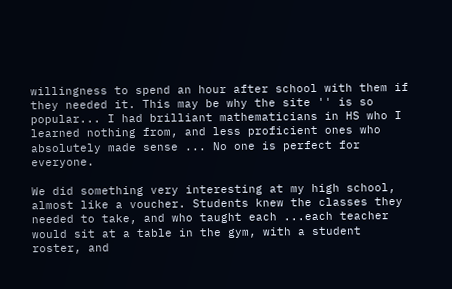willingness to spend an hour after school with them if they needed it. This may be why the site '' is so popular... I had brilliant mathematicians in HS who I learned nothing from, and less proficient ones who absolutely made sense ... No one is perfect for everyone.

We did something very interesting at my high school, almost like a voucher. Students knew the classes they needed to take, and who taught each ...each teacher would sit at a table in the gym, with a student roster, and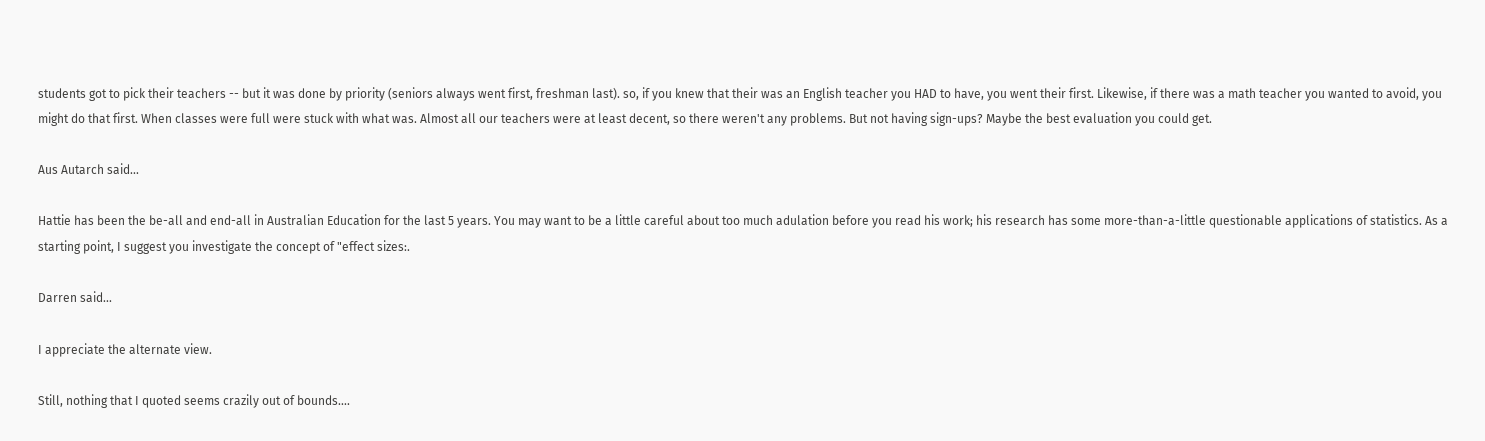students got to pick their teachers -- but it was done by priority (seniors always went first, freshman last). so, if you knew that their was an English teacher you HAD to have, you went their first. Likewise, if there was a math teacher you wanted to avoid, you might do that first. When classes were full were stuck with what was. Almost all our teachers were at least decent, so there weren't any problems. But not having sign-ups? Maybe the best evaluation you could get.

Aus Autarch said...

Hattie has been the be-all and end-all in Australian Education for the last 5 years. You may want to be a little careful about too much adulation before you read his work; his research has some more-than-a-little questionable applications of statistics. As a starting point, I suggest you investigate the concept of "effect sizes:.

Darren said...

I appreciate the alternate view.

Still, nothing that I quoted seems crazily out of bounds....